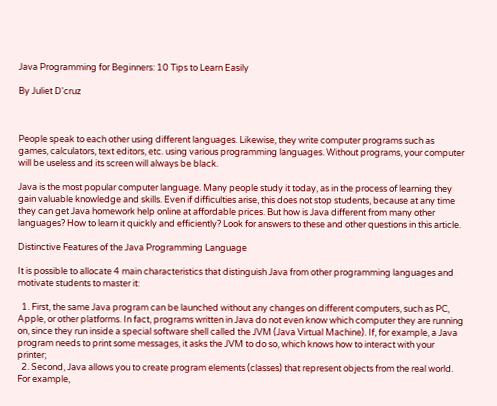Java Programming for Beginners: 10 Tips to Learn Easily

By Juliet D'cruz



People speak to each other using different languages. Likewise, they write computer programs such as games, calculators, text editors, etc. using various programming languages. Without programs, your computer will be useless and its screen will always be black.

Java is the most popular computer language. Many people study it today, as in the process of learning they gain valuable knowledge and skills. Even if difficulties arise, this does not stop students, because at any time they can get Java homework help online at affordable prices. But how is Java different from many other languages? How to learn it quickly and efficiently? Look for answers to these and other questions in this article.

Distinctive Features of the Java Programming Language

It is possible to allocate 4 main characteristics that distinguish Java from other programming languages and motivate students to master it:

  1. First, the same Java program can be launched without any changes on different computers, such as PC, Apple, or other platforms. In fact, programs written in Java do not even know which computer they are running on, since they run inside a special software shell called the JVM (Java Virtual Machine). If, for example, a Java program needs to print some messages, it asks the JVM to do so, which knows how to interact with your printer;
  2. Second, Java allows you to create program elements (classes) that represent objects from the real world. For example,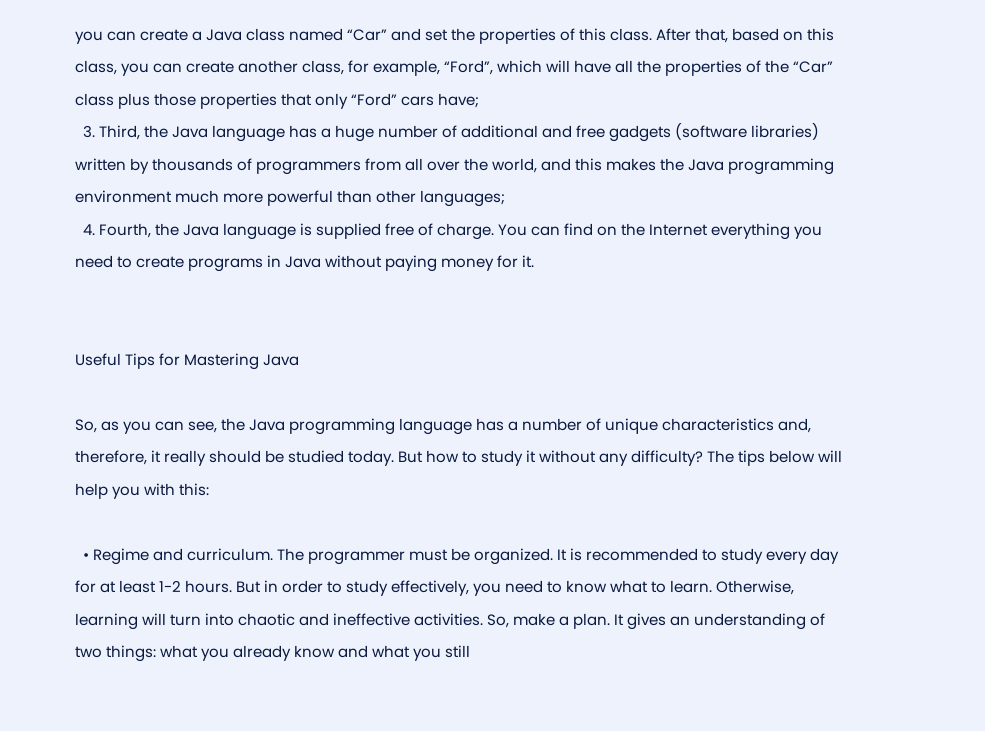you can create a Java class named “Car” and set the properties of this class. After that, based on this class, you can create another class, for example, “Ford”, which will have all the properties of the “Car” class plus those properties that only “Ford” cars have;
  3. Third, the Java language has a huge number of additional and free gadgets (software libraries) written by thousands of programmers from all over the world, and this makes the Java programming environment much more powerful than other languages;
  4. Fourth, the Java language is supplied free of charge. You can find on the Internet everything you need to create programs in Java without paying money for it.


Useful Tips for Mastering Java

So, as you can see, the Java programming language has a number of unique characteristics and, therefore, it really should be studied today. But how to study it without any difficulty? The tips below will help you with this:

  • Regime and curriculum. The programmer must be organized. It is recommended to study every day for at least 1-2 hours. But in order to study effectively, you need to know what to learn. Otherwise, learning will turn into chaotic and ineffective activities. So, make a plan. It gives an understanding of two things: what you already know and what you still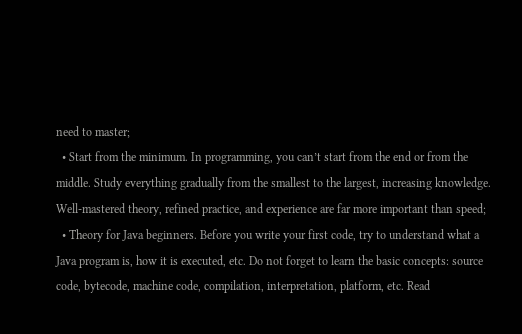need to master;
  • Start from the minimum. In programming, you can’t start from the end or from the middle. Study everything gradually from the smallest to the largest, increasing knowledge. Well-mastered theory, refined practice, and experience are far more important than speed;
  • Theory for Java beginners. Before you write your first code, try to understand what a Java program is, how it is executed, etc. Do not forget to learn the basic concepts: source code, bytecode, machine code, compilation, interpretation, platform, etc. Read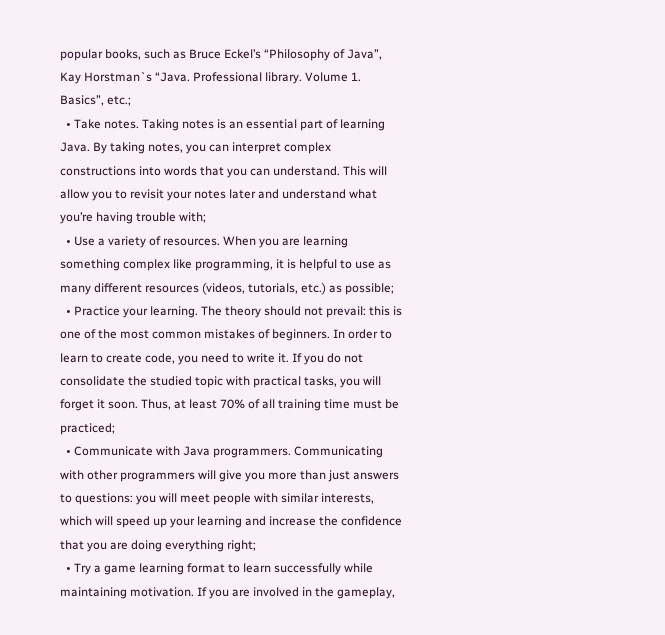popular books, such as Bruce Eckel’s “Philosophy of Java”, Kay Horstman`s “Java. Professional library. Volume 1. Basics”, etc.;
  • Take notes. Taking notes is an essential part of learning Java. By taking notes, you can interpret complex constructions into words that you can understand. This will allow you to revisit your notes later and understand what you’re having trouble with;
  • Use a variety of resources. When you are learning something complex like programming, it is helpful to use as many different resources (videos, tutorials, etc.) as possible;
  • Practice your learning. The theory should not prevail: this is one of the most common mistakes of beginners. In order to learn to create code, you need to write it. If you do not consolidate the studied topic with practical tasks, you will forget it soon. Thus, at least 70% of all training time must be practiced;
  • Communicate with Java programmers. Communicating with other programmers will give you more than just answers to questions: you will meet people with similar interests, which will speed up your learning and increase the confidence that you are doing everything right;
  • Try a game learning format to learn successfully while maintaining motivation. If you are involved in the gameplay,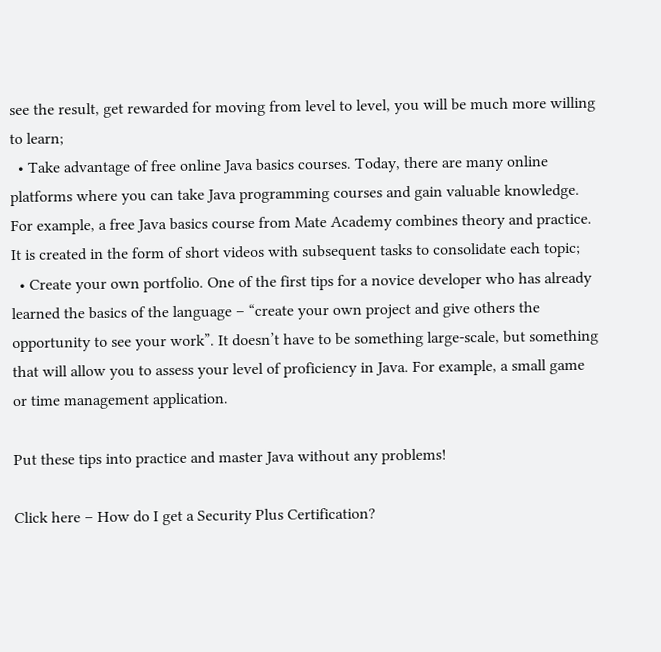see the result, get rewarded for moving from level to level, you will be much more willing to learn;
  • Take advantage of free online Java basics courses. Today, there are many online platforms where you can take Java programming courses and gain valuable knowledge. For example, a free Java basics course from Mate Academy combines theory and practice. It is created in the form of short videos with subsequent tasks to consolidate each topic;
  • Create your own portfolio. One of the first tips for a novice developer who has already learned the basics of the language – “create your own project and give others the opportunity to see your work”. It doesn’t have to be something large-scale, but something that will allow you to assess your level of proficiency in Java. For example, a small game or time management application.

Put these tips into practice and master Java without any problems!

Click here – How do I get a Security Plus Certification?